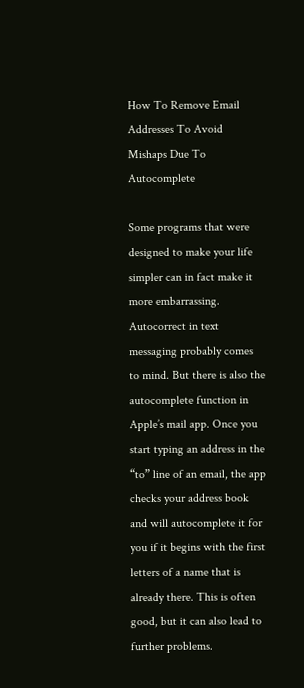How To Remove Email Addresses To Avoid Mishaps Due To Autocomplete

Some programs that were designed to make your life simpler can in fact make it more embarrassing. Autocorrect in text messaging probably comes to mind. But there is also the autocomplete function in Apple’s mail app. Once you start typing an address in the “to” line of an email, the app checks your address book and will autocomplete it for you if it begins with the first letters of a name that is already there. This is often good, but it can also lead to further problems.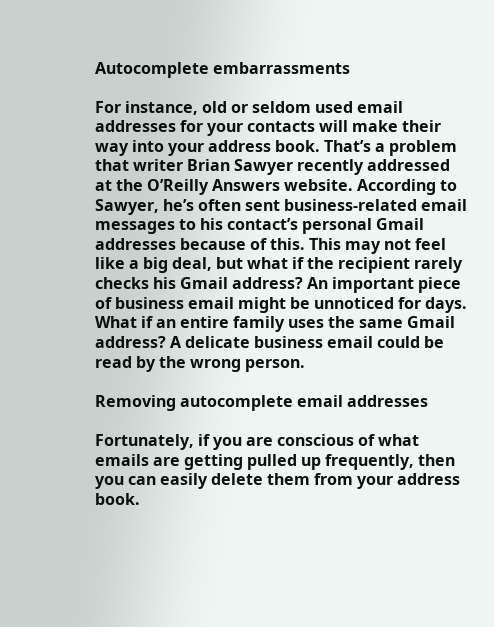Autocomplete embarrassments

For instance, old or seldom used email addresses for your contacts will make their way into your address book. That’s a problem that writer Brian Sawyer recently addressed at the O’Reilly Answers website. According to Sawyer, he’s often sent business-related email messages to his contact’s personal Gmail addresses because of this. This may not feel like a big deal, but what if the recipient rarely checks his Gmail address? An important piece of business email might be unnoticed for days. What if an entire family uses the same Gmail address? A delicate business email could be read by the wrong person.

Removing autocomplete email addresses

Fortunately, if you are conscious of what emails are getting pulled up frequently, then you can easily delete them from your address book.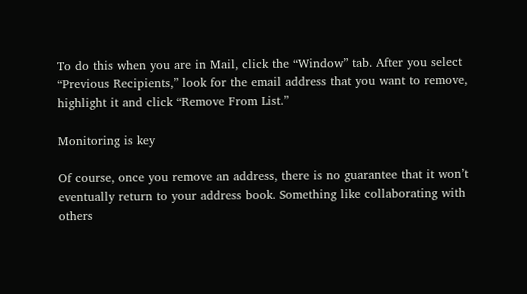To do this when you are in Mail, click the “Window” tab. After you select “Previous Recipients,” look for the email address that you want to remove, highlight it and click “Remove From List.”

Monitoring is key

Of course, once you remove an address, there is no guarantee that it won’t eventually return to your address book. Something like collaborating with others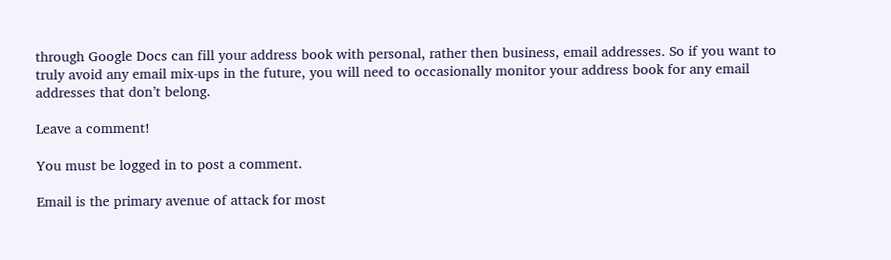through Google Docs can fill your address book with personal, rather then business, email addresses. So if you want to truly avoid any email mix-ups in the future, you will need to occasionally monitor your address book for any email addresses that don’t belong.

Leave a comment!

You must be logged in to post a comment.

Email is the primary avenue of attack for most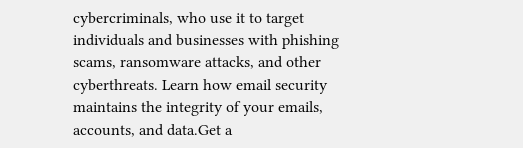cybercriminals, who use it to target individuals and businesses with phishing scams, ransomware attacks, and other cyberthreats. Learn how email security maintains the integrity of your emails, accounts, and data.Get a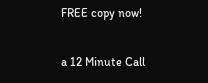FREE copy now!

a 12 Minute Call